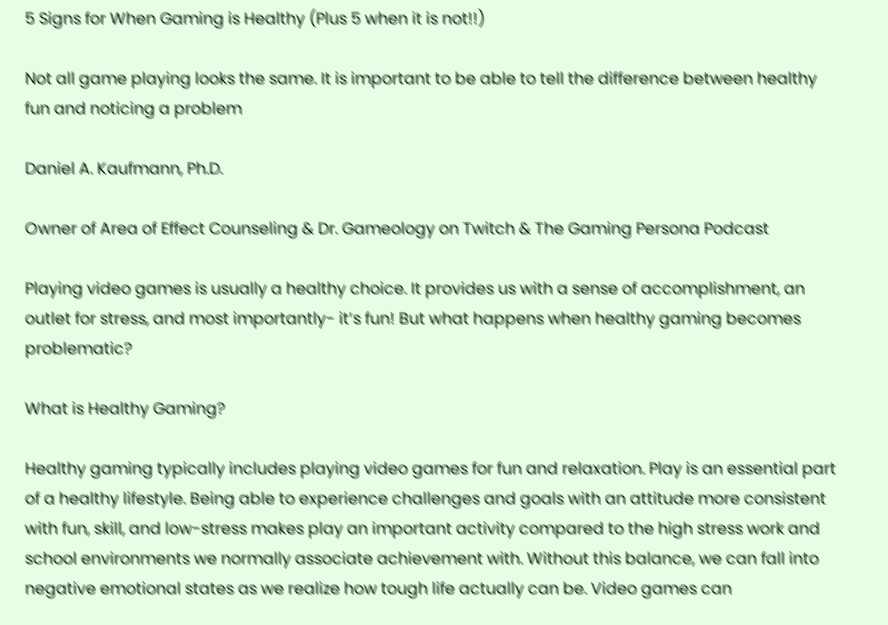5 Signs for When Gaming is Healthy (Plus 5 when it is not!!)

Not all game playing looks the same. It is important to be able to tell the difference between healthy fun and noticing a problem

Daniel A. Kaufmann, Ph.D.

Owner of Area of Effect Counseling & Dr. Gameology on Twitch & The Gaming Persona Podcast

Playing video games is usually a healthy choice. It provides us with a sense of accomplishment, an outlet for stress, and most importantly- it’s fun! But what happens when healthy gaming becomes problematic?

What is Healthy Gaming?

Healthy gaming typically includes playing video games for fun and relaxation. Play is an essential part of a healthy lifestyle. Being able to experience challenges and goals with an attitude more consistent with fun, skill, and low-stress makes play an important activity compared to the high stress work and school environments we normally associate achievement with. Without this balance, we can fall into negative emotional states as we realize how tough life actually can be. Video games can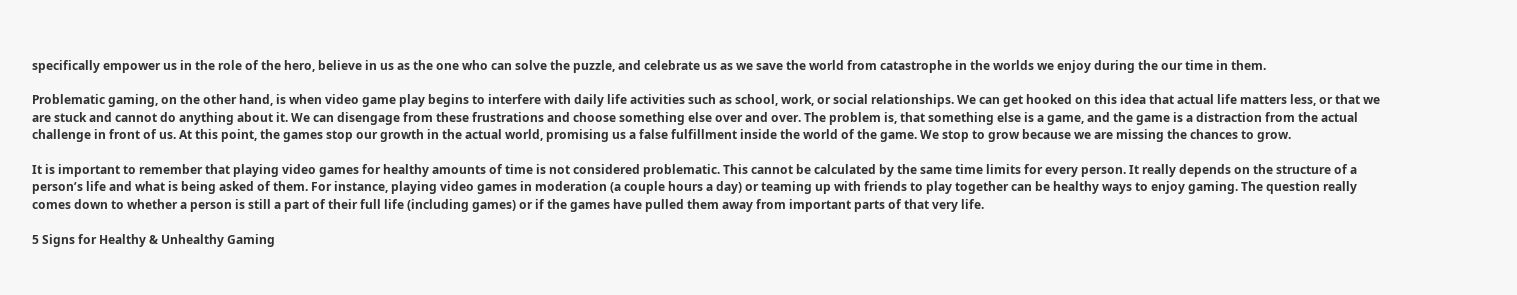specifically empower us in the role of the hero, believe in us as the one who can solve the puzzle, and celebrate us as we save the world from catastrophe in the worlds we enjoy during the our time in them.

Problematic gaming, on the other hand, is when video game play begins to interfere with daily life activities such as school, work, or social relationships. We can get hooked on this idea that actual life matters less, or that we are stuck and cannot do anything about it. We can disengage from these frustrations and choose something else over and over. The problem is, that something else is a game, and the game is a distraction from the actual challenge in front of us. At this point, the games stop our growth in the actual world, promising us a false fulfillment inside the world of the game. We stop to grow because we are missing the chances to grow.

It is important to remember that playing video games for healthy amounts of time is not considered problematic. This cannot be calculated by the same time limits for every person. It really depends on the structure of a person’s life and what is being asked of them. For instance, playing video games in moderation (a couple hours a day) or teaming up with friends to play together can be healthy ways to enjoy gaming. The question really comes down to whether a person is still a part of their full life (including games) or if the games have pulled them away from important parts of that very life.

5 Signs for Healthy & Unhealthy Gaming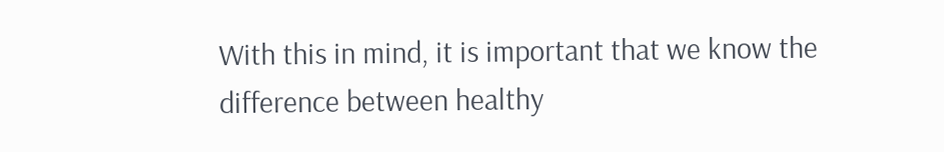With this in mind, it is important that we know the difference between healthy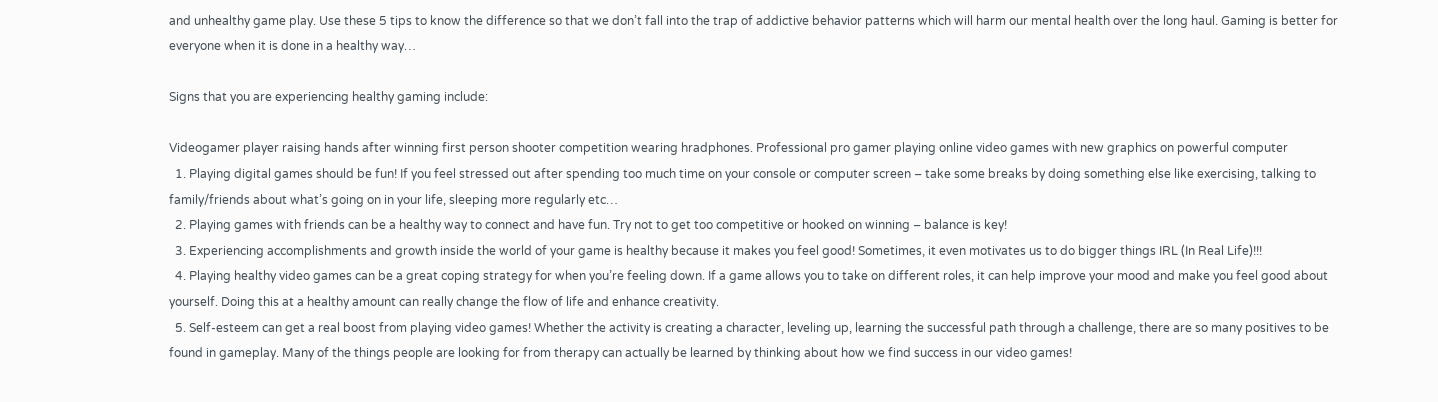and unhealthy game play. Use these 5 tips to know the difference so that we don’t fall into the trap of addictive behavior patterns which will harm our mental health over the long haul. Gaming is better for everyone when it is done in a healthy way…

Signs that you are experiencing healthy gaming include:

Videogamer player raising hands after winning first person shooter competition wearing hradphones. Professional pro gamer playing online video games with new graphics on powerful computer
  1. Playing digital games should be fun! If you feel stressed out after spending too much time on your console or computer screen – take some breaks by doing something else like exercising, talking to family/friends about what’s going on in your life, sleeping more regularly etc…
  2. Playing games with friends can be a healthy way to connect and have fun. Try not to get too competitive or hooked on winning – balance is key!
  3. Experiencing accomplishments and growth inside the world of your game is healthy because it makes you feel good! Sometimes, it even motivates us to do bigger things IRL (In Real Life)!!!
  4. Playing healthy video games can be a great coping strategy for when you’re feeling down. If a game allows you to take on different roles, it can help improve your mood and make you feel good about yourself. Doing this at a healthy amount can really change the flow of life and enhance creativity.
  5. Self-esteem can get a real boost from playing video games! Whether the activity is creating a character, leveling up, learning the successful path through a challenge, there are so many positives to be found in gameplay. Many of the things people are looking for from therapy can actually be learned by thinking about how we find success in our video games!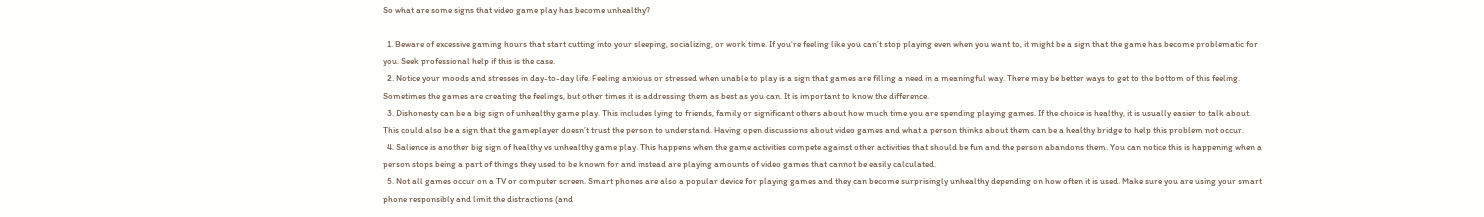So what are some signs that video game play has become unhealthy?

  1. Beware of excessive gaming hours that start cutting into your sleeping, socializing, or work time. If you’re feeling like you can’t stop playing even when you want to, it might be a sign that the game has become problematic for you. Seek professional help if this is the case.
  2. Notice your moods and stresses in day-to-day life. Feeling anxious or stressed when unable to play is a sign that games are filling a need in a meaningful way. There may be better ways to get to the bottom of this feeling. Sometimes the games are creating the feelings, but other times it is addressing them as best as you can. It is important to know the difference.
  3. Dishonesty can be a big sign of unhealthy game play. This includes lying to friends, family or significant others about how much time you are spending playing games. If the choice is healthy, it is usually easier to talk about. This could also be a sign that the gameplayer doesn’t trust the person to understand. Having open discussions about video games and what a person thinks about them can be a healthy bridge to help this problem not occur.
  4. Salience is another big sign of healthy vs unhealthy game play. This happens when the game activities compete against other activities that should be fun and the person abandons them. You can notice this is happening when a person stops being a part of things they used to be known for and instead are playing amounts of video games that cannot be easily calculated.
  5. Not all games occur on a TV or computer screen. Smart phones are also a popular device for playing games and they can become surprisingly unhealthy depending on how often it is used. Make sure you are using your smart phone responsibly and limit the distractions (and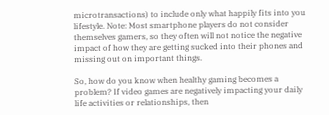microtransactions) to include only what happily fits into you lifestyle. Note: Most smartphone players do not consider themselves gamers, so they often will not notice the negative impact of how they are getting sucked into their phones and missing out on important things.

So, how do you know when healthy gaming becomes a problem? If video games are negatively impacting your daily life activities or relationships, then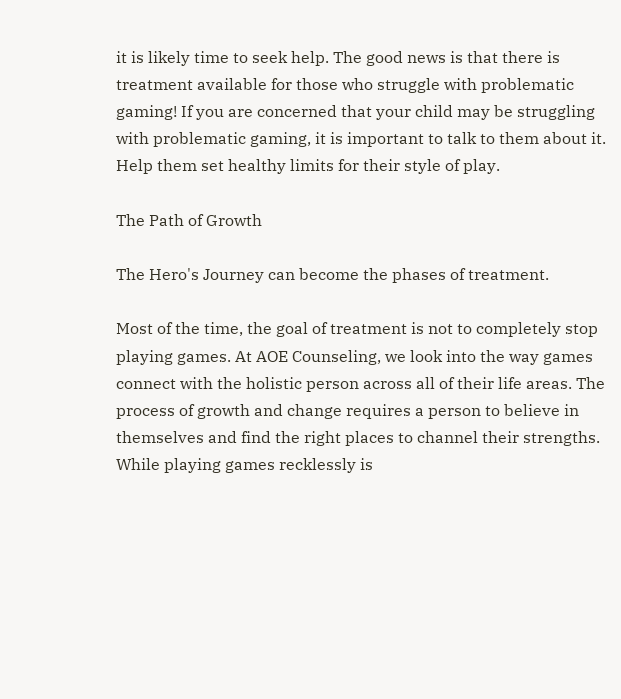it is likely time to seek help. The good news is that there is treatment available for those who struggle with problematic gaming! If you are concerned that your child may be struggling with problematic gaming, it is important to talk to them about it. Help them set healthy limits for their style of play.

The Path of Growth

The Hero's Journey can become the phases of treatment.

Most of the time, the goal of treatment is not to completely stop playing games. At AOE Counseling, we look into the way games connect with the holistic person across all of their life areas. The process of growth and change requires a person to believe in themselves and find the right places to channel their strengths. While playing games recklessly is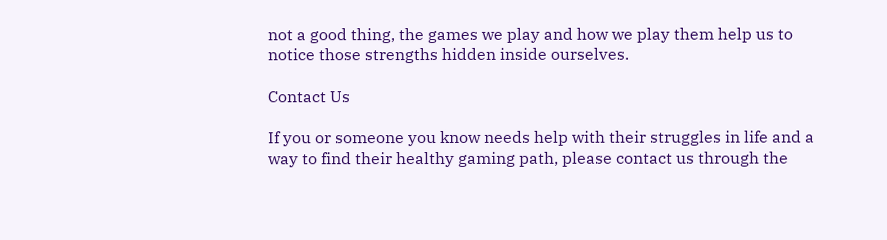not a good thing, the games we play and how we play them help us to notice those strengths hidden inside ourselves.

Contact Us

If you or someone you know needs help with their struggles in life and a way to find their healthy gaming path, please contact us through the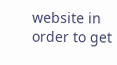website in order to get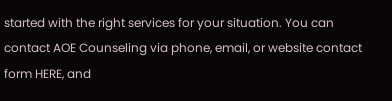started with the right services for your situation. You can contact AOE Counseling via phone, email, or website contact form HERE, and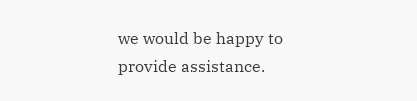we would be happy to provide assistance.